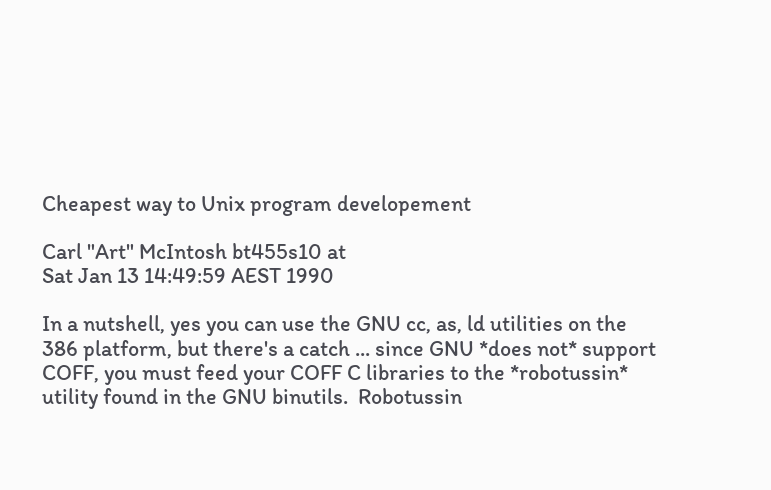Cheapest way to Unix program developement

Carl "Art" McIntosh bt455s10 at
Sat Jan 13 14:49:59 AEST 1990

In a nutshell, yes you can use the GNU cc, as, ld utilities on the
386 platform, but there's a catch ... since GNU *does not* support
COFF, you must feed your COFF C libraries to the *robotussin*
utility found in the GNU binutils.  Robotussin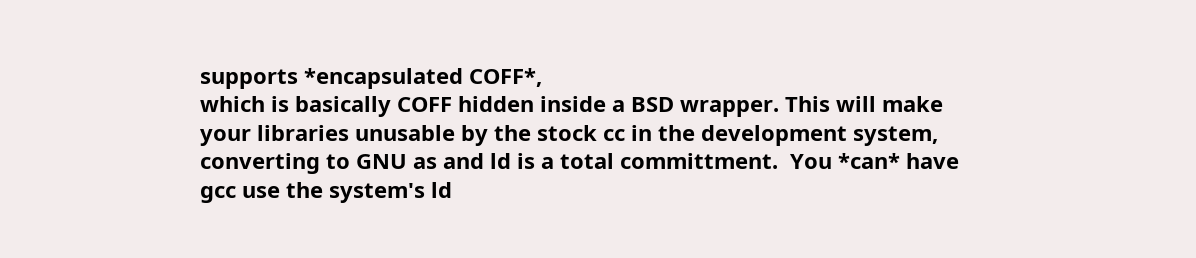supports *encapsulated COFF*,
which is basically COFF hidden inside a BSD wrapper. This will make
your libraries unusable by the stock cc in the development system,
converting to GNU as and ld is a total committment.  You *can* have
gcc use the system's ld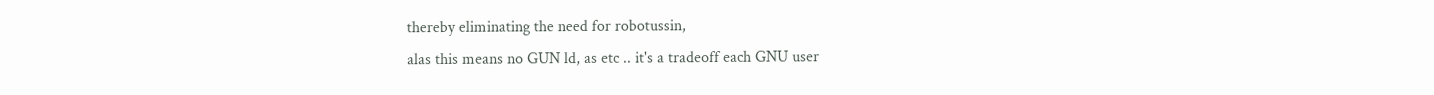thereby eliminating the need for robotussin,
alas this means no GUN ld, as etc .. it's a tradeoff each GNU user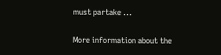must partake ...

More information about the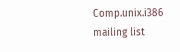Comp.unix.i386 mailing list